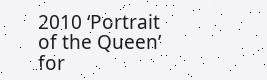2010 ‘Portrait of the Queen’ for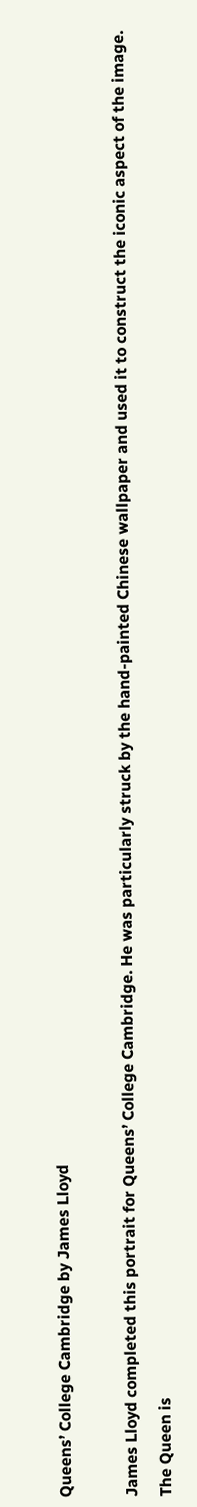Queens’ College Cambridge by James Lloyd

James Lloyd completed this portrait for Queens’ College Cambridge. He was particularly struck by the hand-painted Chinese wallpaper and used it to construct the iconic aspect of the image. The Queen is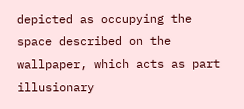depicted as occupying the space described on the wallpaper, which acts as part illusionary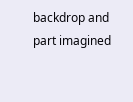backdrop and part imagined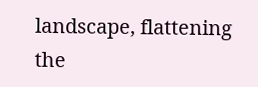landscape, flattening the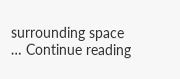surrounding space … Continue reading